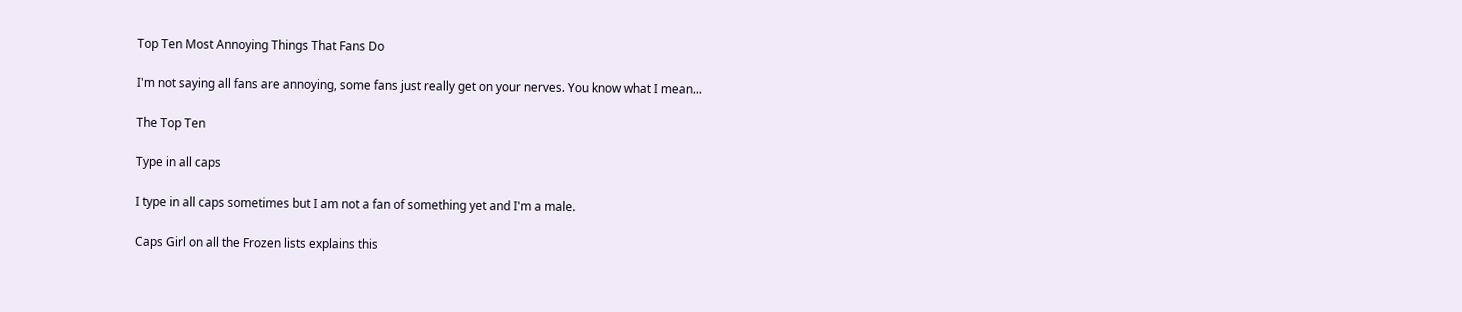Top Ten Most Annoying Things That Fans Do

I'm not saying all fans are annoying, some fans just really get on your nerves. You know what I mean...

The Top Ten

Type in all caps

I type in all caps sometimes but I am not a fan of something yet and I'm a male.

Caps Girl on all the Frozen lists explains this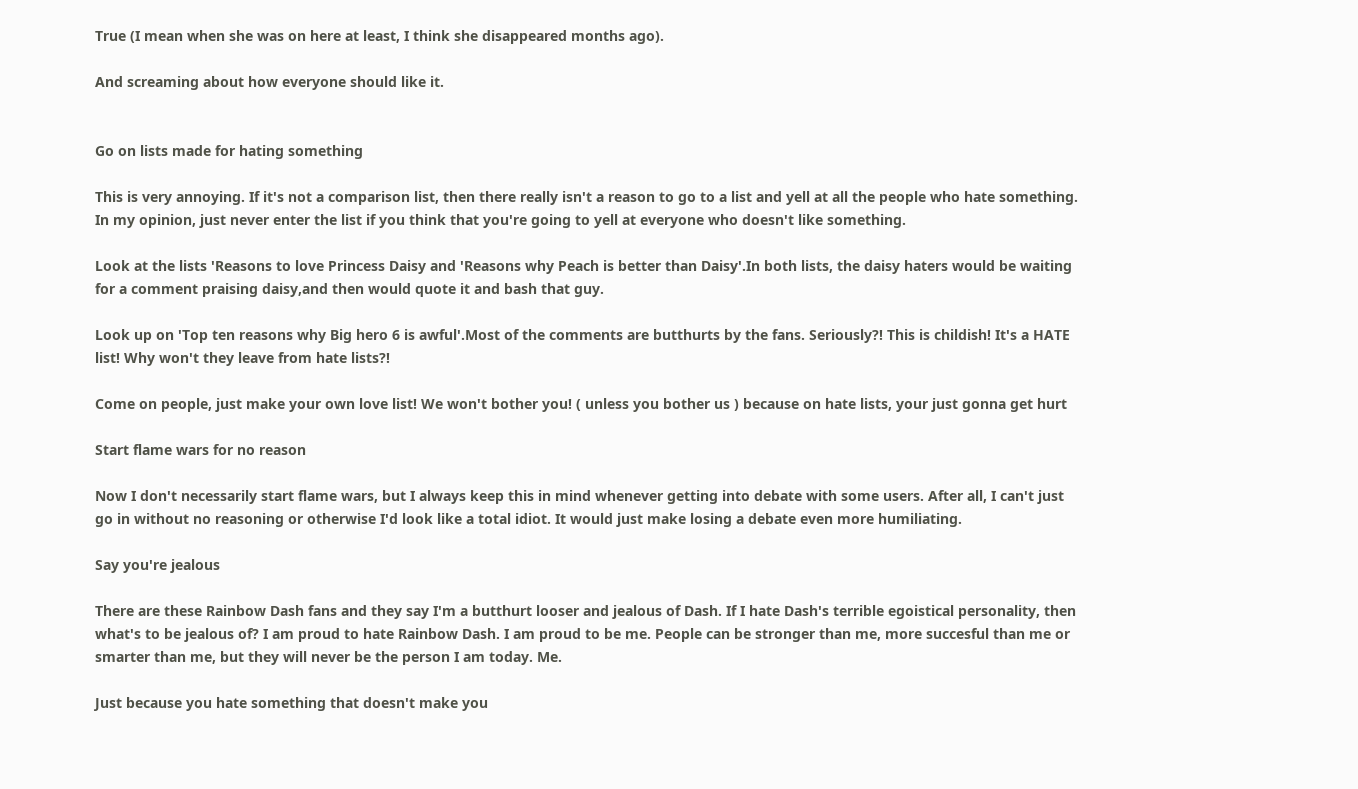True (I mean when she was on here at least, I think she disappeared months ago).

And screaming about how everyone should like it.


Go on lists made for hating something

This is very annoying. If it's not a comparison list, then there really isn't a reason to go to a list and yell at all the people who hate something. In my opinion, just never enter the list if you think that you're going to yell at everyone who doesn't like something.

Look at the lists 'Reasons to love Princess Daisy and 'Reasons why Peach is better than Daisy'.In both lists, the daisy haters would be waiting for a comment praising daisy,and then would quote it and bash that guy.

Look up on 'Top ten reasons why Big hero 6 is awful'.Most of the comments are butthurts by the fans. Seriously?! This is childish! It's a HATE list! Why won't they leave from hate lists?!

Come on people, just make your own love list! We won't bother you! ( unless you bother us ) because on hate lists, your just gonna get hurt

Start flame wars for no reason

Now I don't necessarily start flame wars, but I always keep this in mind whenever getting into debate with some users. After all, I can't just go in without no reasoning or otherwise I'd look like a total idiot. It would just make losing a debate even more humiliating.

Say you're jealous

There are these Rainbow Dash fans and they say I'm a butthurt looser and jealous of Dash. If I hate Dash's terrible egoistical personality, then what's to be jealous of? I am proud to hate Rainbow Dash. I am proud to be me. People can be stronger than me, more succesful than me or smarter than me, but they will never be the person I am today. Me.

Just because you hate something that doesn't make you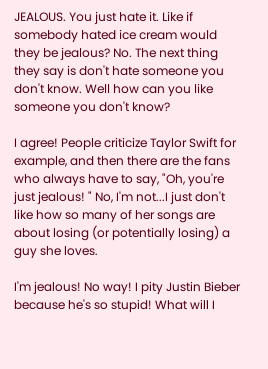JEALOUS. You just hate it. Like if somebody hated ice cream would they be jealous? No. The next thing they say is don't hate someone you don't know. Well how can you like someone you don't know?

I agree! People criticize Taylor Swift for example, and then there are the fans who always have to say, "Oh, you're just jealous! " No, I'm not...I just don't like how so many of her songs are about losing (or potentially losing) a guy she loves.

I'm jealous! No way! I pity Justin Bieber because he's so stupid! What will I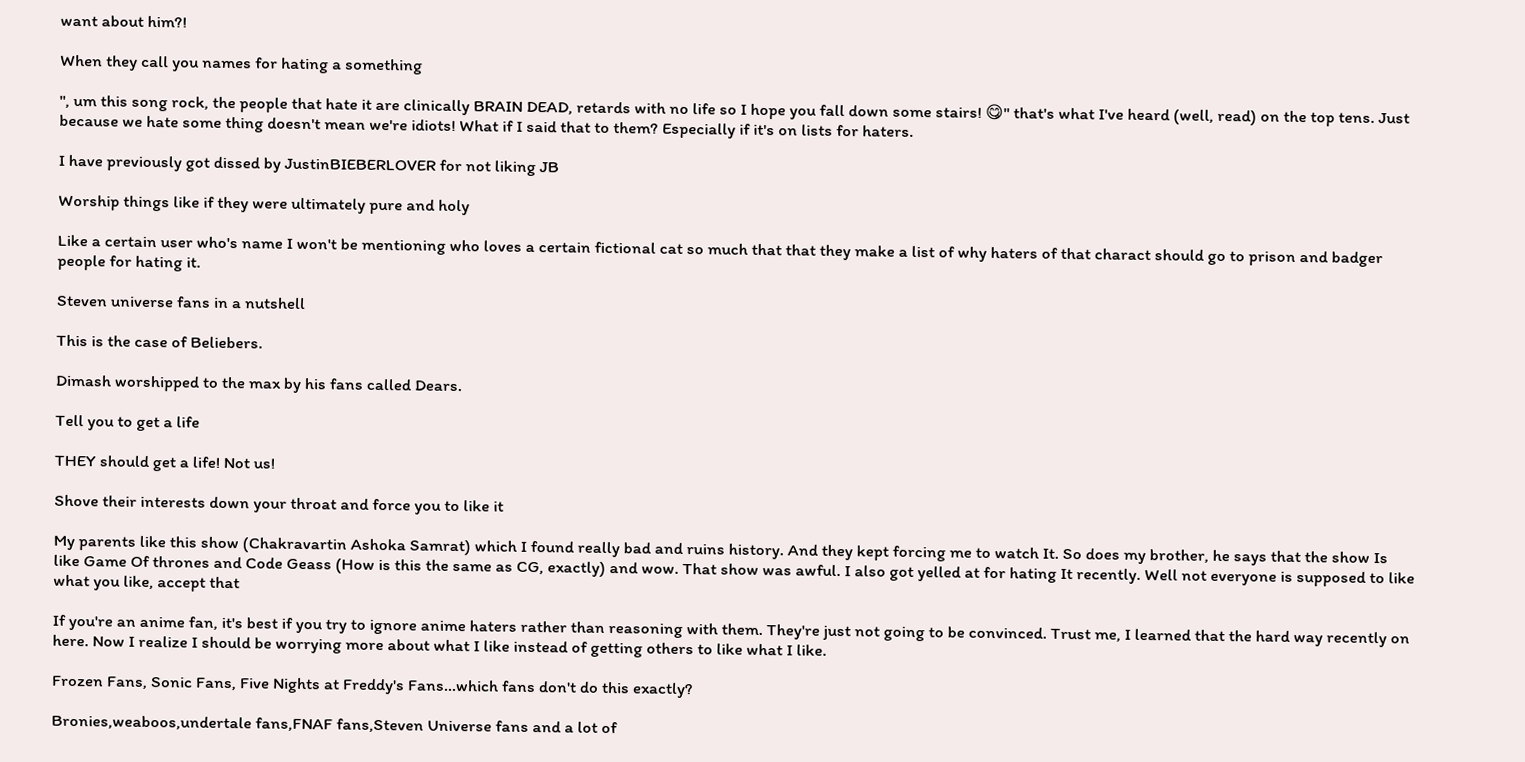want about him?!

When they call you names for hating a something

", um this song rock, the people that hate it are clinically BRAIN DEAD, retards with no life so I hope you fall down some stairs! 😋" that's what I've heard (well, read) on the top tens. Just because we hate some thing doesn't mean we're idiots! What if I said that to them? Especially if it's on lists for haters.

I have previously got dissed by JustinBIEBERLOVER for not liking JB

Worship things like if they were ultimately pure and holy

Like a certain user who's name I won't be mentioning who loves a certain fictional cat so much that that they make a list of why haters of that charact should go to prison and badger people for hating it.

Steven universe fans in a nutshell

This is the case of Beliebers.

Dimash worshipped to the max by his fans called Dears.

Tell you to get a life

THEY should get a life! Not us!

Shove their interests down your throat and force you to like it

My parents like this show (Chakravartin Ashoka Samrat) which I found really bad and ruins history. And they kept forcing me to watch It. So does my brother, he says that the show Is like Game Of thrones and Code Geass (How is this the same as CG, exactly) and wow. That show was awful. I also got yelled at for hating It recently. Well not everyone is supposed to like what you like, accept that

If you're an anime fan, it's best if you try to ignore anime haters rather than reasoning with them. They're just not going to be convinced. Trust me, I learned that the hard way recently on here. Now I realize I should be worrying more about what I like instead of getting others to like what I like.

Frozen Fans, Sonic Fans, Five Nights at Freddy's Fans...which fans don't do this exactly?

Bronies,weaboos,undertale fans,FNAF fans,Steven Universe fans and a lot of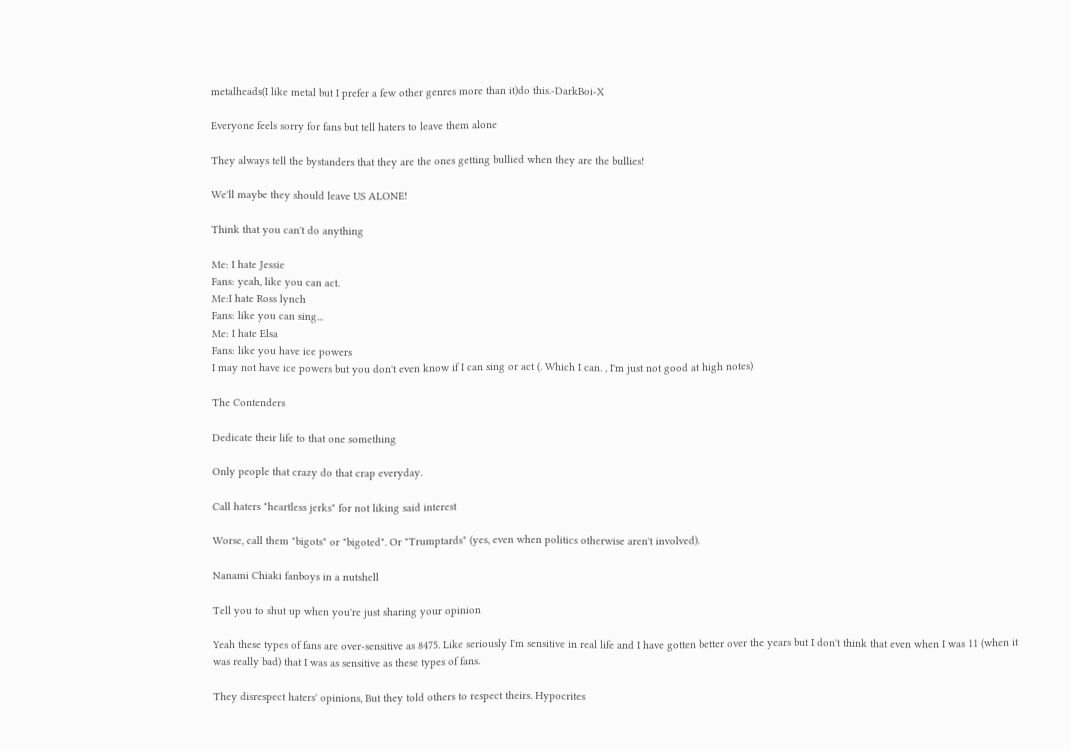metalheads(I like metal but I prefer a few other genres more than it)do this.-DarkBoi-X

Everyone feels sorry for fans but tell haters to leave them alone

They always tell the bystanders that they are the ones getting bullied when they are the bullies!

We'll maybe they should leave US ALONE!

Think that you can't do anything

Me: I hate Jessie
Fans: yeah, like you can act.
Me:I hate Ross lynch
Fans: like you can sing...
Me: I hate Elsa
Fans: like you have ice powers
I may not have ice powers but you don't even know if I can sing or act (. Which I can. , I'm just not good at high notes)

The Contenders

Dedicate their life to that one something

Only people that crazy do that crap everyday.

Call haters "heartless jerks" for not liking said interest

Worse, call them "bigots" or "bigoted". Or "Trumptards" (yes, even when politics otherwise aren't involved).

Nanami Chiaki fanboys in a nutshell

Tell you to shut up when you're just sharing your opinion

Yeah these types of fans are over-sensitive as 8475. Like seriously I'm sensitive in real life and I have gotten better over the years but I don't think that even when I was 11 (when it was really bad) that I was as sensitive as these types of fans.

They disrespect haters' opinions, But they told others to respect theirs. Hypocrites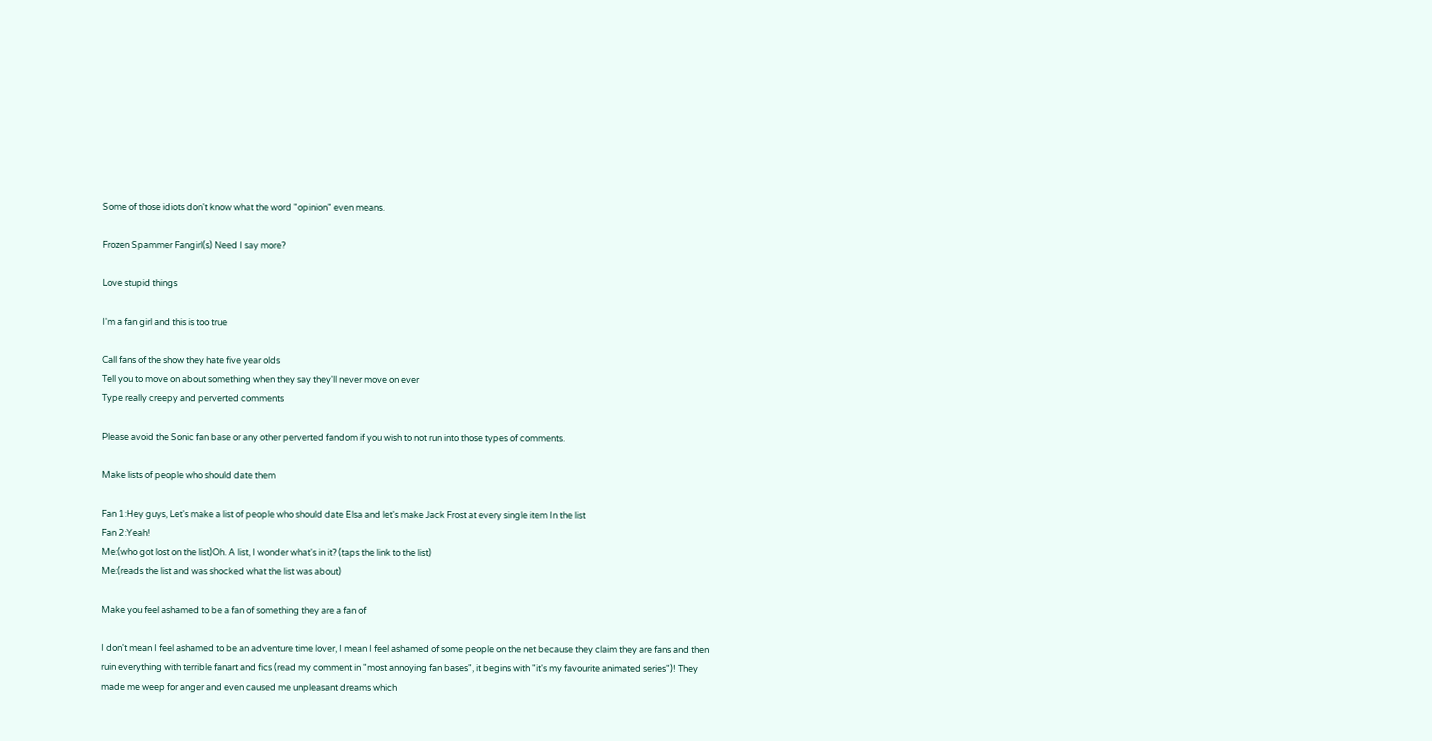Some of those idiots don't know what the word "opinion" even means.

Frozen Spammer Fangirl(s) Need I say more?

Love stupid things

I'm a fan girl and this is too true

Call fans of the show they hate five year olds
Tell you to move on about something when they say they'll never move on ever
Type really creepy and perverted comments

Please avoid the Sonic fan base or any other perverted fandom if you wish to not run into those types of comments.

Make lists of people who should date them

Fan 1:Hey guys, Let's make a list of people who should date Elsa and let's make Jack Frost at every single item In the list
Fan 2:Yeah!
Me:(who got lost on the list)Oh. A list, I wonder what's in it? (taps the link to the list)
Me:(reads the list and was shocked what the list was about)

Make you feel ashamed to be a fan of something they are a fan of

I don't mean I feel ashamed to be an adventure time lover, I mean I feel ashamed of some people on the net because they claim they are fans and then ruin everything with terrible fanart and fics (read my comment in "most annoying fan bases", it begins with "it's my favourite animated series")! They made me weep for anger and even caused me unpleasant dreams which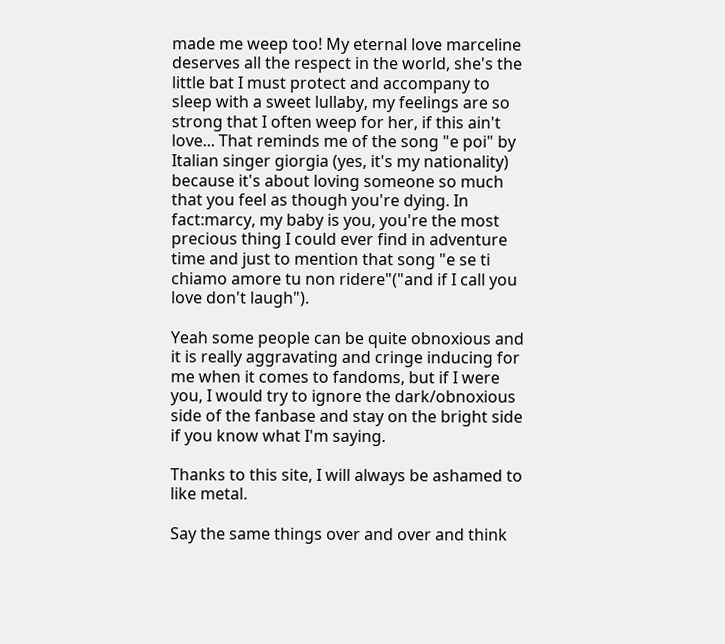made me weep too! My eternal love marceline deserves all the respect in the world, she's the little bat I must protect and accompany to sleep with a sweet lullaby, my feelings are so strong that I often weep for her, if this ain't love... That reminds me of the song "e poi" by Italian singer giorgia (yes, it's my nationality) because it's about loving someone so much that you feel as though you're dying. In fact:marcy, my baby is you, you're the most precious thing I could ever find in adventure time and just to mention that song "e se ti chiamo amore tu non ridere"("and if I call you love don't laugh").

Yeah some people can be quite obnoxious and it is really aggravating and cringe inducing for me when it comes to fandoms, but if I were you, I would try to ignore the dark/obnoxious side of the fanbase and stay on the bright side if you know what I'm saying.

Thanks to this site, I will always be ashamed to like metal.

Say the same things over and over and think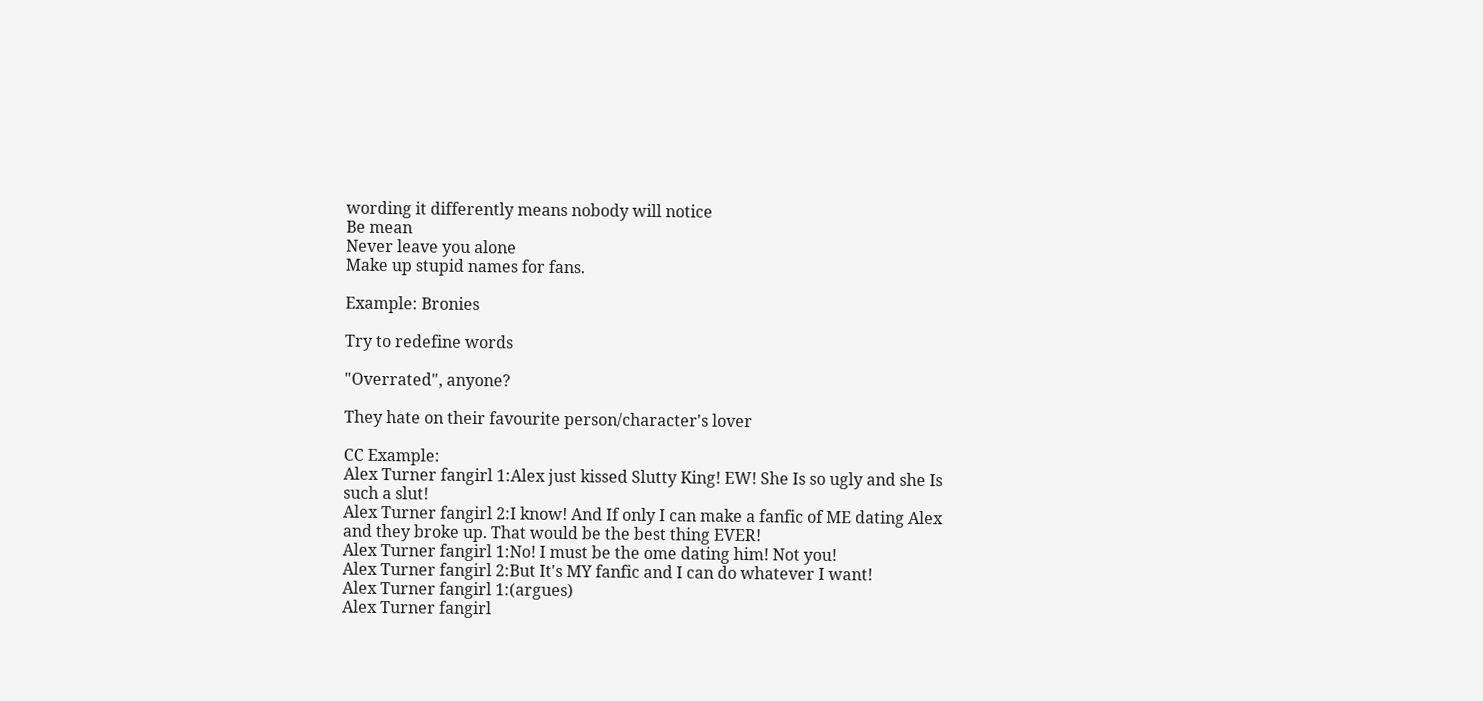wording it differently means nobody will notice
Be mean
Never leave you alone
Make up stupid names for fans.

Example: Bronies

Try to redefine words

"Overrated", anyone?

They hate on their favourite person/character's lover

CC Example:
Alex Turner fangirl 1:Alex just kissed Slutty King! EW! She Is so ugly and she Is such a slut!
Alex Turner fangirl 2:I know! And If only I can make a fanfic of ME dating Alex and they broke up. That would be the best thing EVER!
Alex Turner fangirl 1:No! I must be the ome dating him! Not you!
Alex Turner fangirl 2:But It's MY fanfic and I can do whatever I want!
Alex Turner fangirl 1:(argues)
Alex Turner fangirl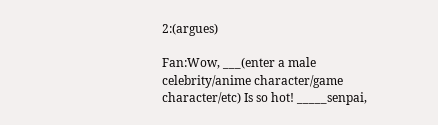2:(argues)

Fan:Wow, ___(enter a male celebrity/anime character/game character/etc) Is so hot! _____senpai,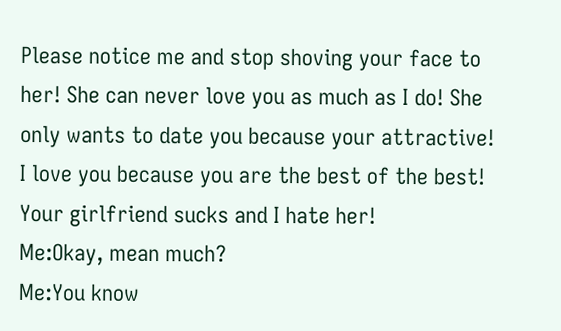Please notice me and stop shoving your face to her! She can never love you as much as I do! She only wants to date you because your attractive! I love you because you are the best of the best! Your girlfriend sucks and I hate her!
Me:Okay, mean much?
Me:You know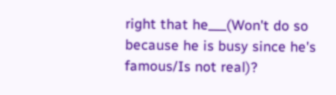right that he___(Won't do so because he is busy since he's famous/Is not real)?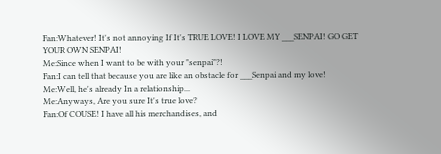Fan:Whatever! It's not annoying If It's TRUE LOVE! I LOVE MY ___SENPAI! GO GET YOUR OWN SENPAI!
Me:Since when I want to be with your "senpai"?!
Fan:I can tell that because you are like an obstacle for ___Senpai and my love!
Me:Well, he's already In a relationship...
Me:Anyways, Are you sure It's true love?
Fan:Of COUSE! I have all his merchandises, and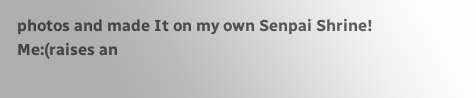photos and made It on my own Senpai Shrine!
Me:(raises an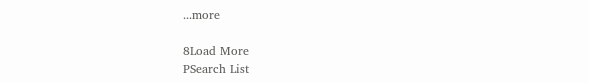...more

8Load More
PSearch List